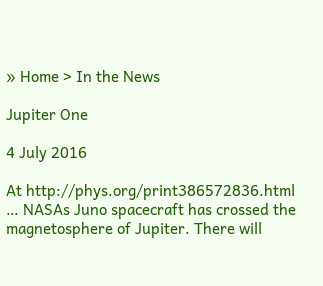» Home > In the News

Jupiter One

4 July 2016

At http://phys.org/print386572836.html … NASAs Juno spacecraft has crossed the magnetosphere of Jupiter. There will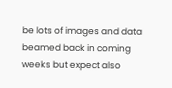be lots of images and data beamed back in coming weeks but expect also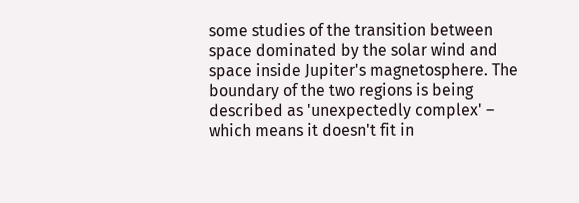some studies of the transition between space dominated by the solar wind and space inside Jupiter's magnetosphere. The boundary of the two regions is being described as 'unexpectedly complex' – which means it doesn't fit in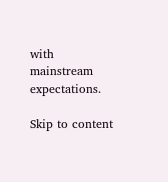with mainstream expectations.

Skip to content